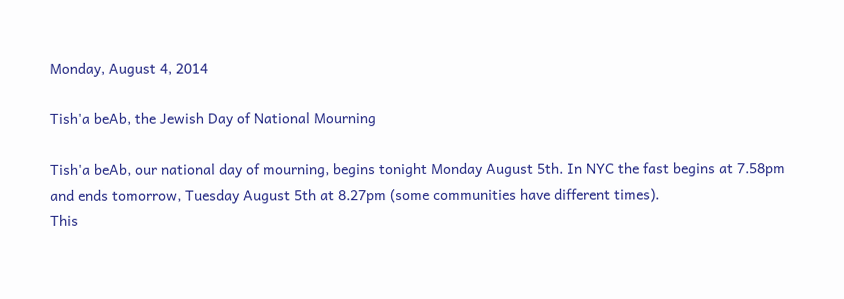Monday, August 4, 2014

Tish'a beAb, the Jewish Day of National Mourning

Tish'a beAb, our national day of mourning, begins tonight Monday August 5th. In NYC the fast begins at 7.58pm and ends tomorrow, Tuesday August 5th at 8.27pm (some communities have different times).
This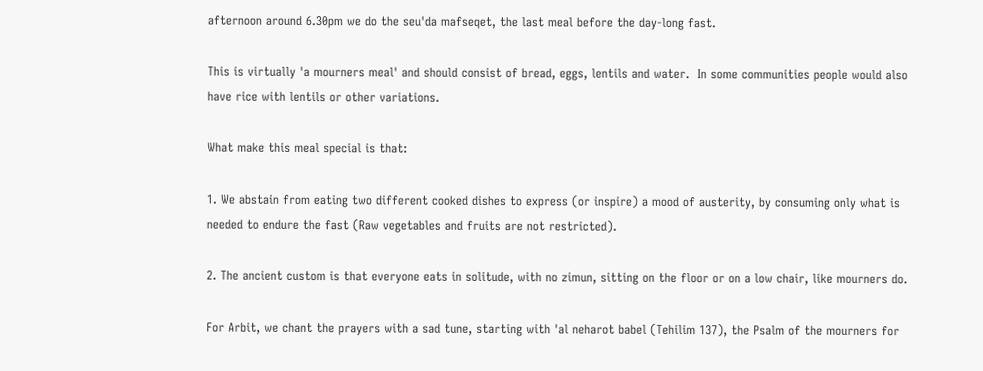afternoon around 6.30pm we do the seu'da mafseqet, the last meal before the day-long fast.

This is virtually 'a mourners meal' and should consist of bread, eggs, lentils and water.  In some communities people would also have rice with lentils or other variations.

What make this meal special is that:

1. We abstain from eating two different cooked dishes to express (or inspire) a mood of austerity, by consuming only what is needed to endure the fast (Raw vegetables and fruits are not restricted).

2. The ancient custom is that everyone eats in solitude, with no zimun, sitting on the floor or on a low chair, like mourners do.

For Arbit, we chant the prayers with a sad tune, starting with 'al neharot babel (Tehilim 137), the Psalm of the mourners for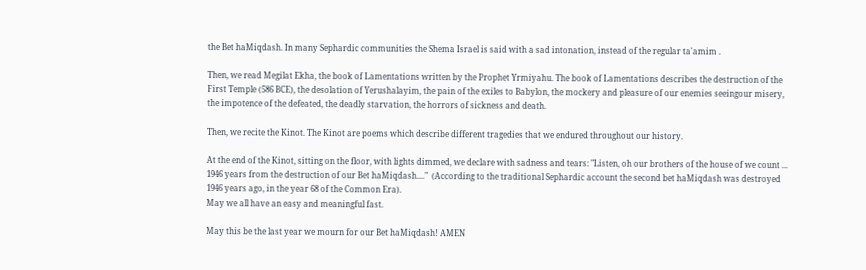the Bet haMiqdash. In many Sephardic communities the Shema Israel is said with a sad intonation, instead of the regular ta'amim .

Then, we read Megilat Ekha, the book of Lamentations written by the Prophet Yrmiyahu. The book of Lamentations describes the destruction of the First Temple (586 BCE), the desolation of Yerushalayim, the pain of the exiles to Babylon, the mockery and pleasure of our enemies seeingour misery, the impotence of the defeated, the deadly starvation, the horrors of sickness and death.

Then, we recite the Kinot. The Kinot are poems which describe different tragedies that we endured throughout our history.

At the end of the Kinot, sitting on the floor, with lights dimmed, we declare with sadness and tears: "Listen, oh our brothers of the house of we count ... 1946 years from the destruction of our Bet haMiqdash...."  (According to the traditional Sephardic account the second bet haMiqdash was destroyed 1946 years ago, in the year 68 of the Common Era).
May we all have an easy and meaningful fast.

May this be the last year we mourn for our Bet haMiqdash! AMEN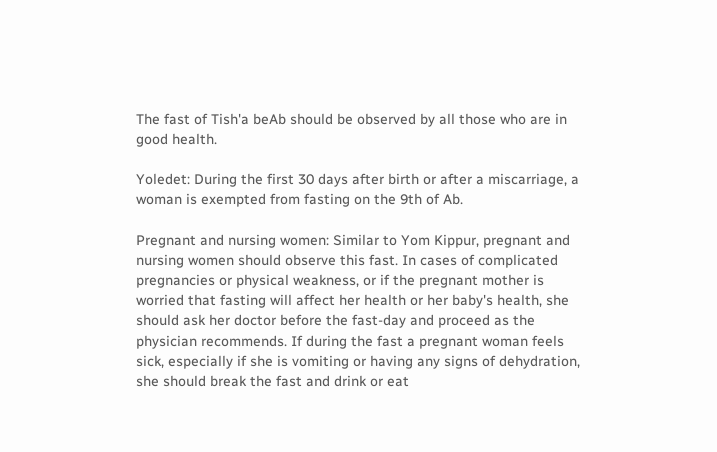The fast of Tish'a beAb should be observed by all those who are in good health.

Yoledet: During the first 30 days after birth or after a miscarriage, a woman is exempted from fasting on the 9th of Ab.

Pregnant and nursing women: Similar to Yom Kippur, pregnant and nursing women should observe this fast. In cases of complicated pregnancies or physical weakness, or if the pregnant mother is worried that fasting will affect her health or her baby's health, she should ask her doctor before the fast-day and proceed as the physician recommends. If during the fast a pregnant woman feels sick, especially if she is vomiting or having any signs of dehydration, she should break the fast and drink or eat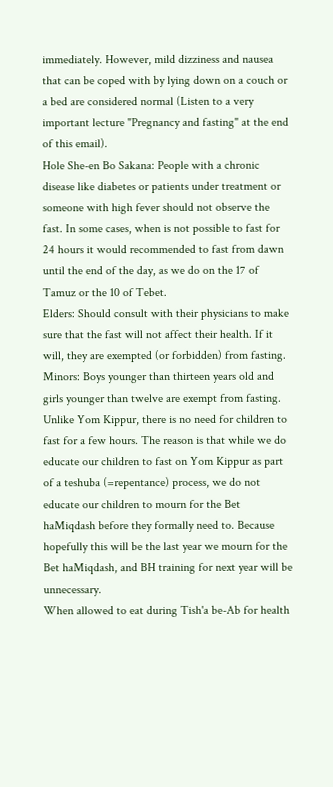immediately. However, mild dizziness and nausea that can be coped with by lying down on a couch or a bed are considered normal (Listen to a very important lecture "Pregnancy and fasting" at the end of this email).
Hole She-en Bo Sakana: People with a chronic disease like diabetes or patients under treatment or someone with high fever should not observe the fast. In some cases, when is not possible to fast for 24 hours it would recommended to fast from dawn until the end of the day, as we do on the 17 of Tamuz or the 10 of Tebet.
Elders: Should consult with their physicians to make sure that the fast will not affect their health. If it will, they are exempted (or forbidden) from fasting.
Minors: Boys younger than thirteen years old and girls younger than twelve are exempt from fasting. Unlike Yom Kippur, there is no need for children to fast for a few hours. The reason is that while we do educate our children to fast on Yom Kippur as part of a teshuba (=repentance) process, we do not educate our children to mourn for the Bet haMiqdash before they formally need to. Because hopefully this will be the last year we mourn for the Bet haMiqdash, and BH training for next year will be unnecessary.
When allowed to eat during Tish'a be-Ab for health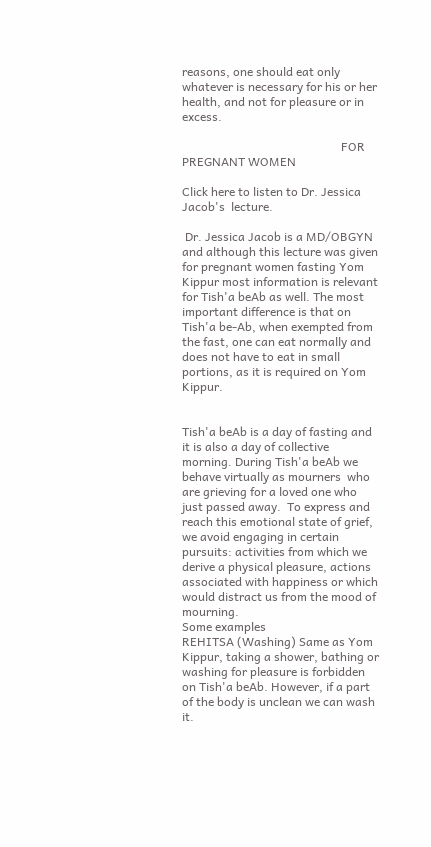reasons, one should eat only whatever is necessary for his or her health, and not for pleasure or in excess.

                                                     FOR PREGNANT WOMEN

Click here to listen to Dr. Jessica Jacob's  lecture.

 Dr. Jessica Jacob is a MD/OBGYN and although this lecture was given for pregnant women fasting Yom Kippur most information is relevant for Tish'a beAb as well. The most important difference is that on Tish'a be-Ab, when exempted from the fast, one can eat normally and does not have to eat in small portions, as it is required on Yom Kippur.


Tish'a beAb is a day of fasting and it is also a day of collective morning. During Tish'a beAb we behave virtually as mourners  who are grieving for a loved one who just passed away.  To express and reach this emotional state of grief, we avoid engaging in certain pursuits: activities from which we derive a physical pleasure, actions associated with happiness or which would distract us from the mood of mourning.
Some examples
REHITSA (Washing) Same as Yom Kippur, taking a shower, bathing or washing for pleasure is forbidden on Tish'a beAb. However, if a part of the body is unclean we can wash it.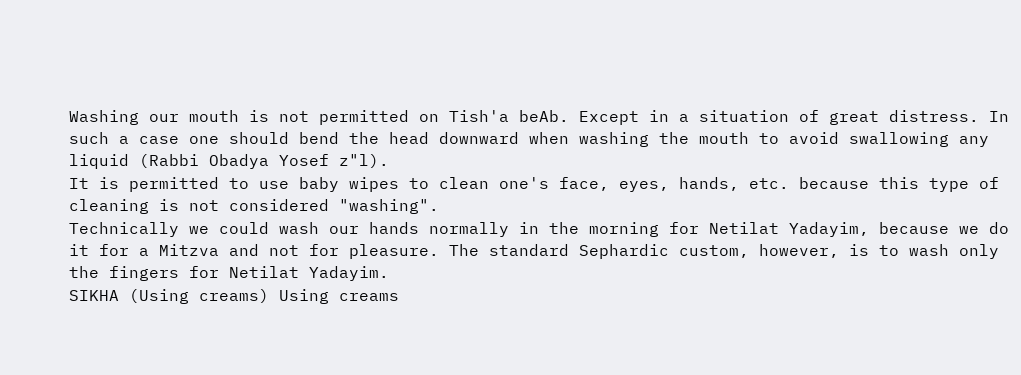Washing our mouth is not permitted on Tish'a beAb. Except in a situation of great distress. In such a case one should bend the head downward when washing the mouth to avoid swallowing any liquid (Rabbi Obadya Yosef z"l).
It is permitted to use baby wipes to clean one's face, eyes, hands, etc. because this type of cleaning is not considered "washing".
Technically we could wash our hands normally in the morning for Netilat Yadayim, because we do it for a Mitzva and not for pleasure. The standard Sephardic custom, however, is to wash only the fingers for Netilat Yadayim.
SIKHA (Using creams) Using creams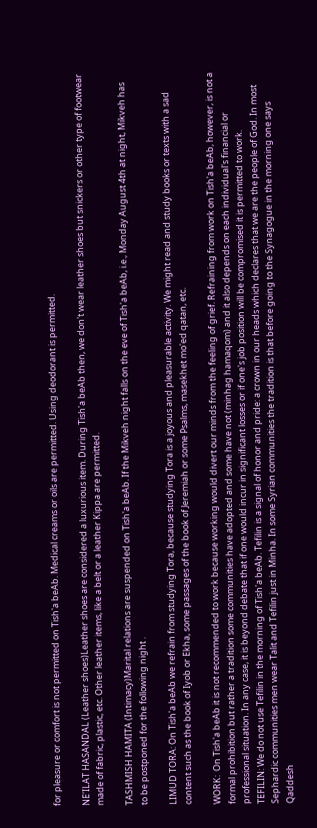for pleasure or comfort is not permitted on Tish'a beAb. Medical creams or oils are permitted. Using deodorant is permitted.

NE'ILAT HASANDAL (Leather shoes)Leather shoes are considered a luxurious item. During Tish'a beAb then, we don't wear leather shoes but snickers or other type of footwear made of fabric, plastic, etc. Other leather items, like a belt or a leather Kippa are permitted.

TASHMISH HAMITA (Intimacy)Marital relations are suspended on Tish'a beAb. If the Mikveh night falls on the eve of Tish'a beAb, i.e., Monday August 4th at night, Mikveh has to be postponed for the following night .

LIMUD TORA: On Tish'a beAb we refrain from studying Tora, because studying Tora is a joyous and pleasurable activity. We might read and study books or texts with a sad content such as the book of Iyob or Ekha, some passages of the book of Jeremiah or some Psalms, masekhet mo'ed qatan, etc.

WORK:  On Tish'a beAb it is not recommended to work because working would divert our minds from the feeling of grief. Refraining from work on Tish'a beAb, however, is not a formal prohibition but rather a tradition some communities have adopted and some have not (minhag hamaqom) and it also depends on each individual's financial or professional situation. In any case, it is beyond debate that if one would incur in significant losses or if one's job position will be compromised it is permitted to work.
TEFILIN: We do not use Tefilin in the morning of Tish'a beAb. Tefilin is a signal of honor and pride: a crown in our heads which declares that we are the people of God. In most Sephardic communities men wear Talit and Tefilin just in Minha. In some Syrian communities the tradition is that before going to the Synagogue in the morning one says Qaddesh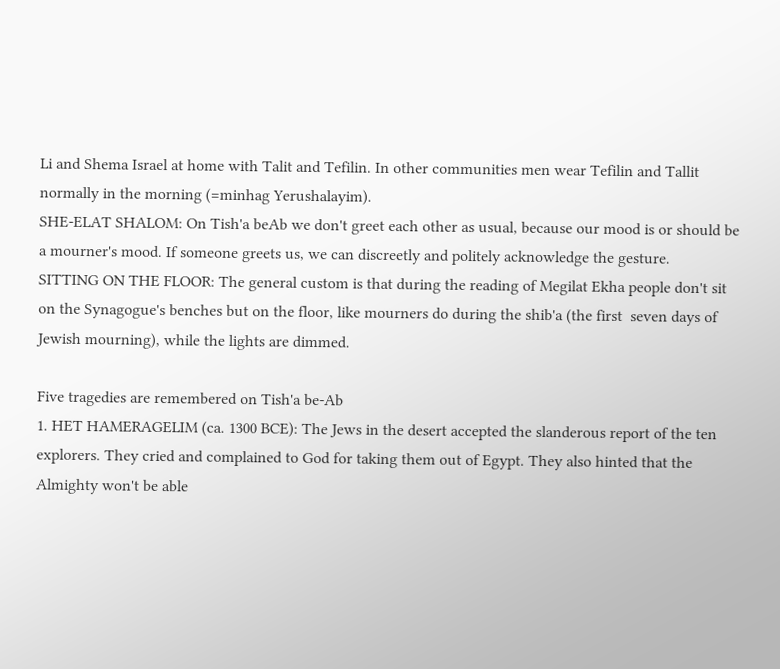Li and Shema Israel at home with Talit and Tefilin. In other communities men wear Tefilin and Tallit normally in the morning (=minhag Yerushalayim).
SHE-ELAT SHALOM: On Tish'a beAb we don't greet each other as usual, because our mood is or should be a mourner's mood. If someone greets us, we can discreetly and politely acknowledge the gesture.
SITTING ON THE FLOOR: The general custom is that during the reading of Megilat Ekha people don't sit on the Synagogue's benches but on the floor, like mourners do during the shib'a (the first  seven days of Jewish mourning), while the lights are dimmed.

Five tragedies are remembered on Tish'a be-Ab
1. HET HAMERAGELIM (ca. 1300 BCE): The Jews in the desert accepted the slanderous report of the ten explorers. They cried and complained to God for taking them out of Egypt. They also hinted that the Almighty won't be able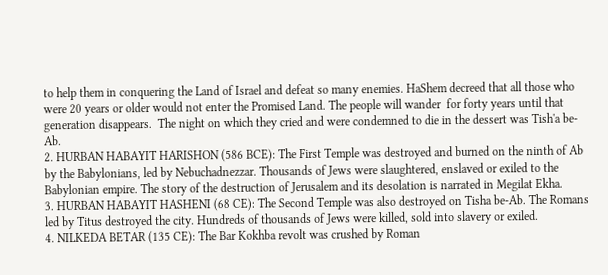to help them in conquering the Land of Israel and defeat so many enemies. HaShem decreed that all those who were 20 years or older would not enter the Promised Land. The people will wander  for forty years until that generation disappears.  The night on which they cried and were condemned to die in the dessert was Tish'a be-Ab.
2. HURBAN HABAYIT HARISHON (586 BCE): The First Temple was destroyed and burned on the ninth of Ab by the Babylonians, led by Nebuchadnezzar. Thousands of Jews were slaughtered, enslaved or exiled to the Babylonian empire. The story of the destruction of Jerusalem and its desolation is narrated in Megilat Ekha.
3. HURBAN HABAYIT HASHENI (68 CE): The Second Temple was also destroyed on Tisha be-Ab. The Romans led by Titus destroyed the city. Hundreds of thousands of Jews were killed, sold into slavery or exiled.
4. NILKEDA BETAR (135 CE): The Bar Kokhba revolt was crushed by Roman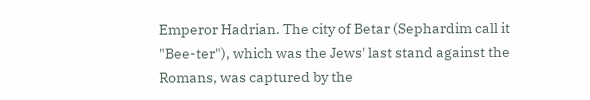Emperor Hadrian. The city of Betar (Sephardim call it "Bee-ter"), which was the Jews' last stand against the Romans, was captured by the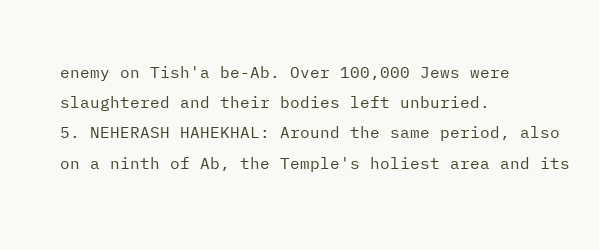enemy on Tish'a be-Ab. Over 100,000 Jews were slaughtered and their bodies left unburied.
5. NEHERASH HAHEKHAL: Around the same period, also on a ninth of Ab, the Temple's holiest area and its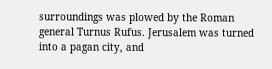surroundings was plowed by the Roman general Turnus Rufus. Jerusalem was turned into a pagan city, and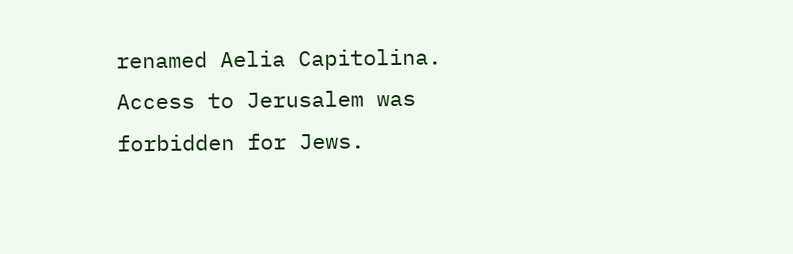renamed Aelia Capitolina. Access to Jerusalem was forbidden for Jews.